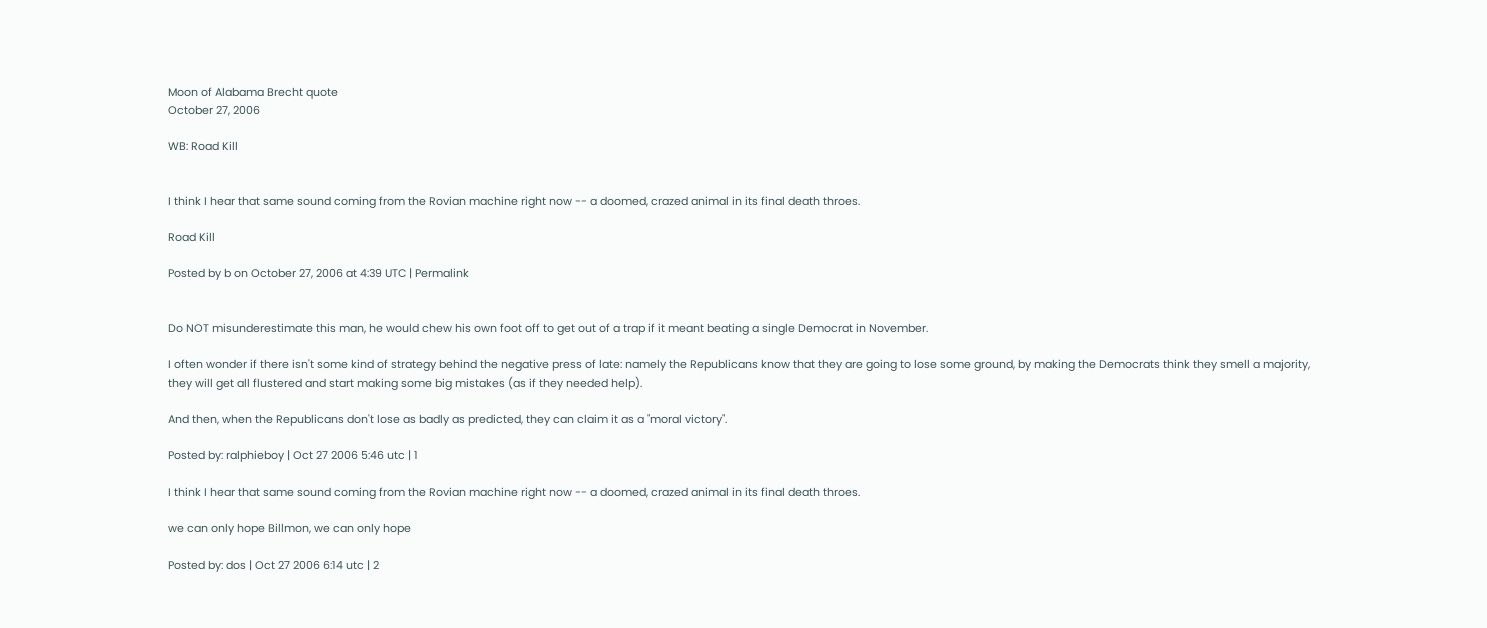Moon of Alabama Brecht quote
October 27, 2006

WB: Road Kill


I think I hear that same sound coming from the Rovian machine right now -- a doomed, crazed animal in its final death throes.

Road Kill

Posted by b on October 27, 2006 at 4:39 UTC | Permalink


Do NOT misunderestimate this man, he would chew his own foot off to get out of a trap if it meant beating a single Democrat in November.

I often wonder if there isn't some kind of strategy behind the negative press of late: namely the Republicans know that they are going to lose some ground, by making the Democrats think they smell a majority, they will get all flustered and start making some big mistakes (as if they needed help).

And then, when the Republicans don't lose as badly as predicted, they can claim it as a "moral victory".

Posted by: ralphieboy | Oct 27 2006 5:46 utc | 1

I think I hear that same sound coming from the Rovian machine right now -- a doomed, crazed animal in its final death throes.

we can only hope Billmon, we can only hope

Posted by: dos | Oct 27 2006 6:14 utc | 2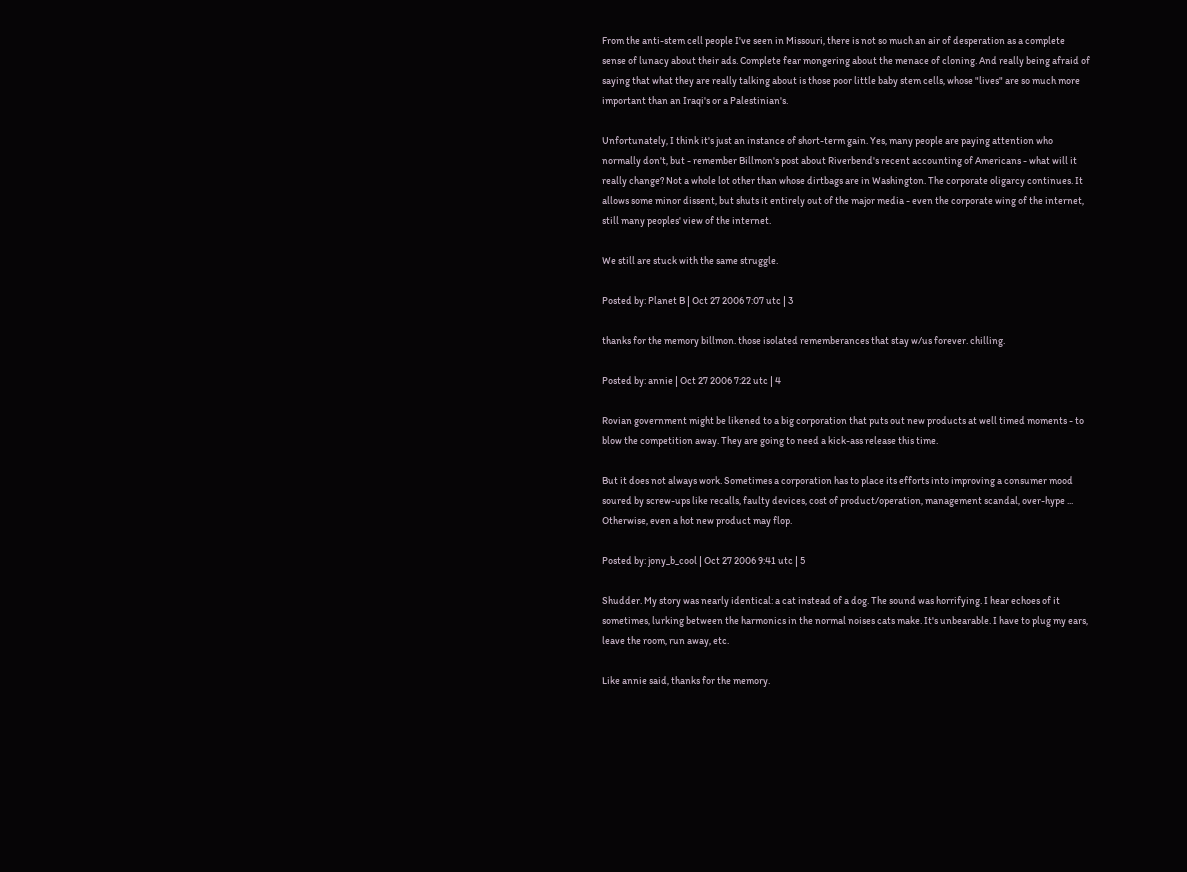From the anti-stem cell people I've seen in Missouri, there is not so much an air of desperation as a complete sense of lunacy about their ads. Complete fear mongering about the menace of cloning. And really being afraid of saying that what they are really talking about is those poor little baby stem cells, whose "lives" are so much more important than an Iraqi's or a Palestinian's.

Unfortunately, I think it's just an instance of short-term gain. Yes, many people are paying attention who normally don't, but - remember Billmon's post about Riverbend's recent accounting of Americans - what will it really change? Not a whole lot other than whose dirtbags are in Washington. The corporate oligarcy continues. It allows some minor dissent, but shuts it entirely out of the major media - even the corporate wing of the internet, still many peoples' view of the internet.

We still are stuck with the same struggle.

Posted by: Planet B | Oct 27 2006 7:07 utc | 3

thanks for the memory billmon. those isolated rememberances that stay w/us forever. chilling.

Posted by: annie | Oct 27 2006 7:22 utc | 4

Rovian government might be likened to a big corporation that puts out new products at well timed moments - to blow the competition away. They are going to need a kick-ass release this time.

But it does not always work. Sometimes a corporation has to place its efforts into improving a consumer mood soured by screw-ups like recalls, faulty devices, cost of product/operation, management scandal, over-hype ... Otherwise, even a hot new product may flop.

Posted by: jony_b_cool | Oct 27 2006 9:41 utc | 5

Shudder. My story was nearly identical: a cat instead of a dog. The sound was horrifying. I hear echoes of it sometimes, lurking between the harmonics in the normal noises cats make. It's unbearable. I have to plug my ears, leave the room, run away, etc.

Like annie said, thanks for the memory.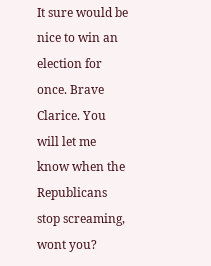It sure would be nice to win an election for once. Brave Clarice. You will let me know when the Republicans stop screaming, wont you?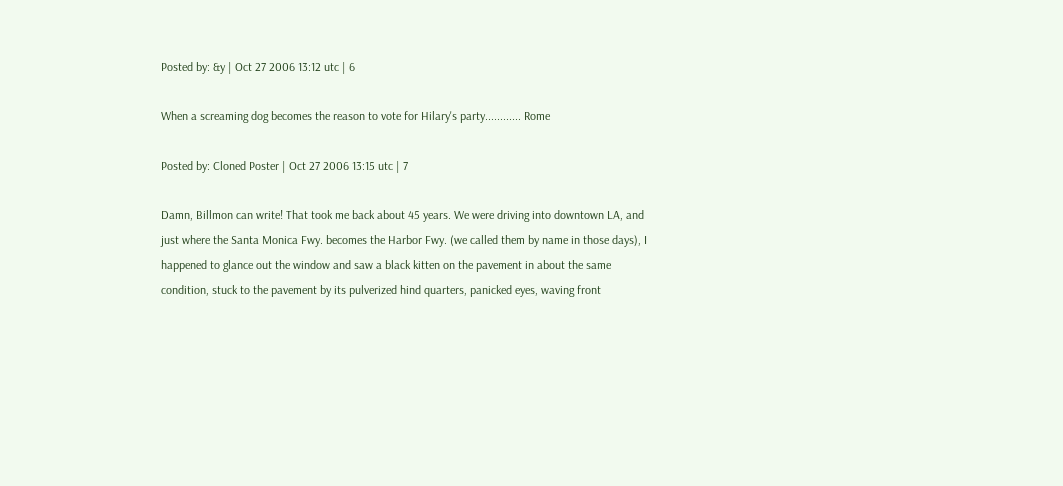Posted by: &y | Oct 27 2006 13:12 utc | 6

When a screaming dog becomes the reason to vote for Hilary's party............ Rome

Posted by: Cloned Poster | Oct 27 2006 13:15 utc | 7

Damn, Billmon can write! That took me back about 45 years. We were driving into downtown LA, and just where the Santa Monica Fwy. becomes the Harbor Fwy. (we called them by name in those days), I happened to glance out the window and saw a black kitten on the pavement in about the same condition, stuck to the pavement by its pulverized hind quarters, panicked eyes, waving front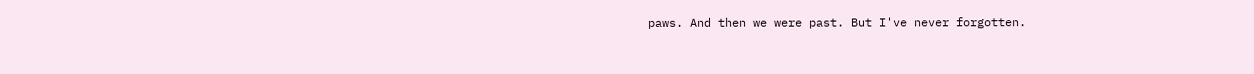paws. And then we were past. But I've never forgotten.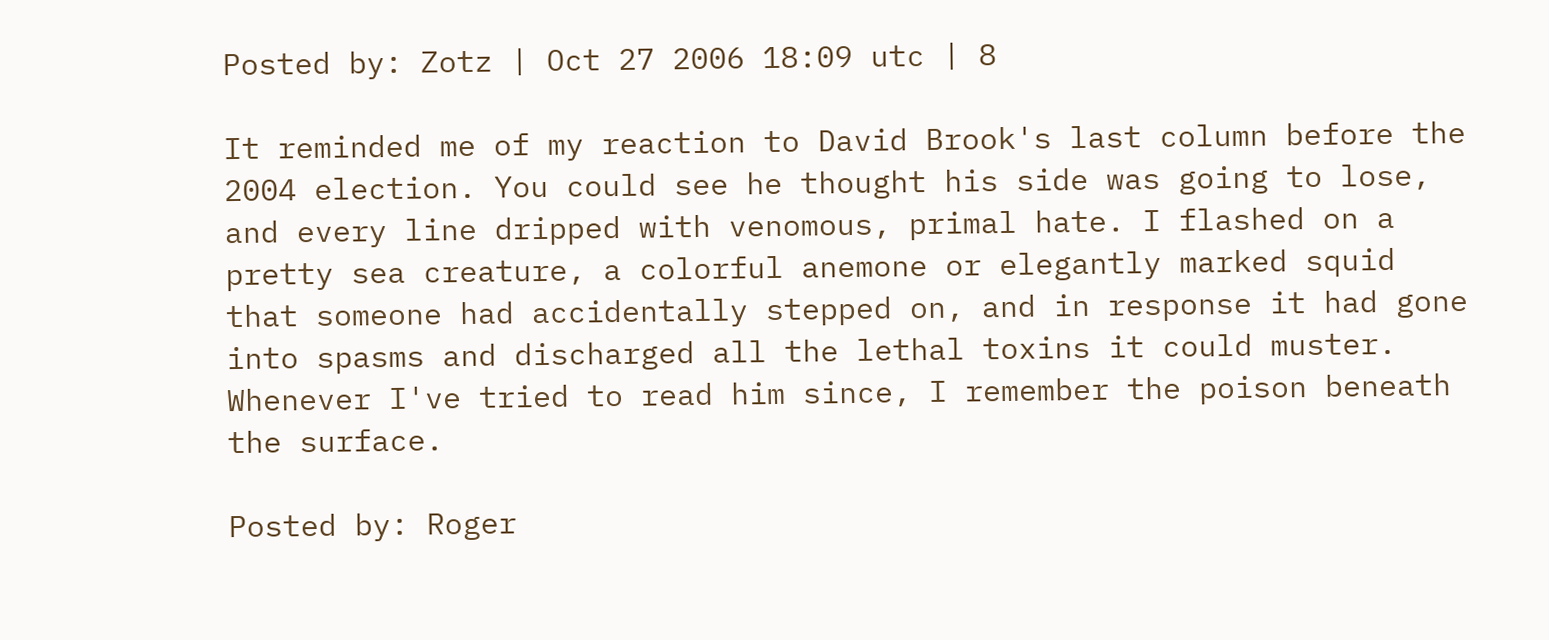Posted by: Zotz | Oct 27 2006 18:09 utc | 8

It reminded me of my reaction to David Brook's last column before the 2004 election. You could see he thought his side was going to lose, and every line dripped with venomous, primal hate. I flashed on a pretty sea creature, a colorful anemone or elegantly marked squid that someone had accidentally stepped on, and in response it had gone into spasms and discharged all the lethal toxins it could muster. Whenever I've tried to read him since, I remember the poison beneath the surface.

Posted by: Roger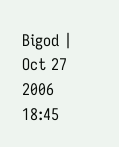Bigod | Oct 27 2006 18:45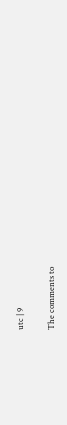utc | 9

The comments to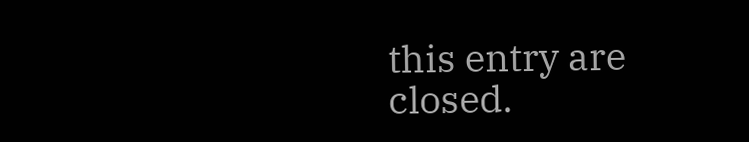this entry are closed.